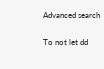Advanced search

To not let dd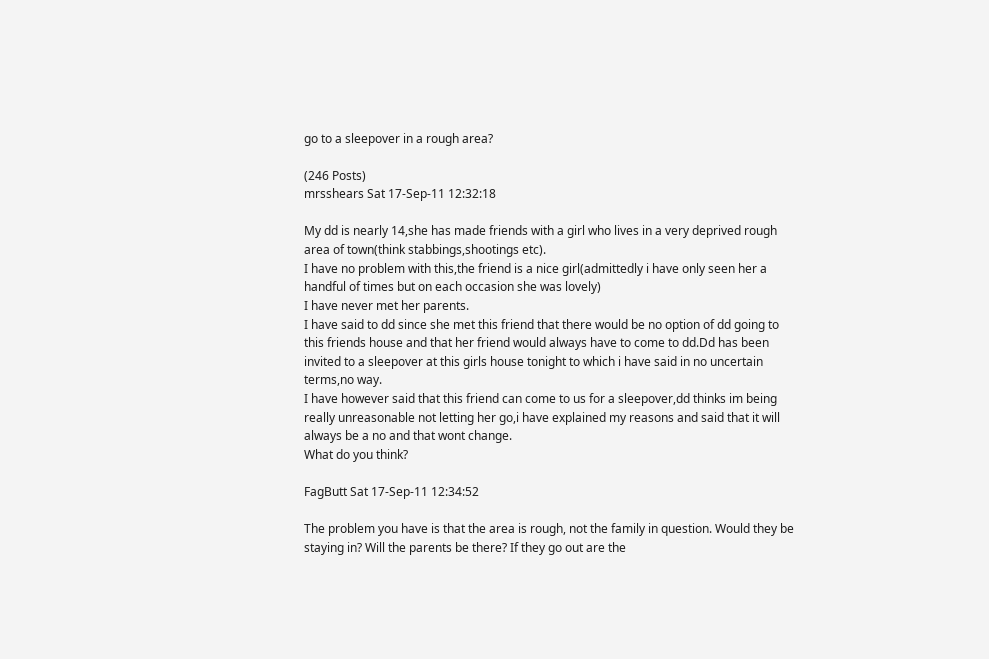go to a sleepover in a rough area?

(246 Posts)
mrsshears Sat 17-Sep-11 12:32:18

My dd is nearly 14,she has made friends with a girl who lives in a very deprived rough area of town(think stabbings,shootings etc).
I have no problem with this,the friend is a nice girl(admittedly i have only seen her a handful of times but on each occasion she was lovely)
I have never met her parents.
I have said to dd since she met this friend that there would be no option of dd going to this friends house and that her friend would always have to come to dd.Dd has been invited to a sleepover at this girls house tonight to which i have said in no uncertain terms,no way.
I have however said that this friend can come to us for a sleepover,dd thinks im being really unreasonable not letting her go,i have explained my reasons and said that it will always be a no and that wont change.
What do you think?

FagButt Sat 17-Sep-11 12:34:52

The problem you have is that the area is rough, not the family in question. Would they be staying in? Will the parents be there? If they go out are the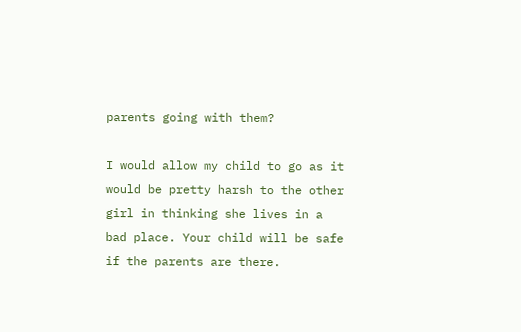parents going with them?

I would allow my child to go as it would be pretty harsh to the other girl in thinking she lives in a bad place. Your child will be safe if the parents are there.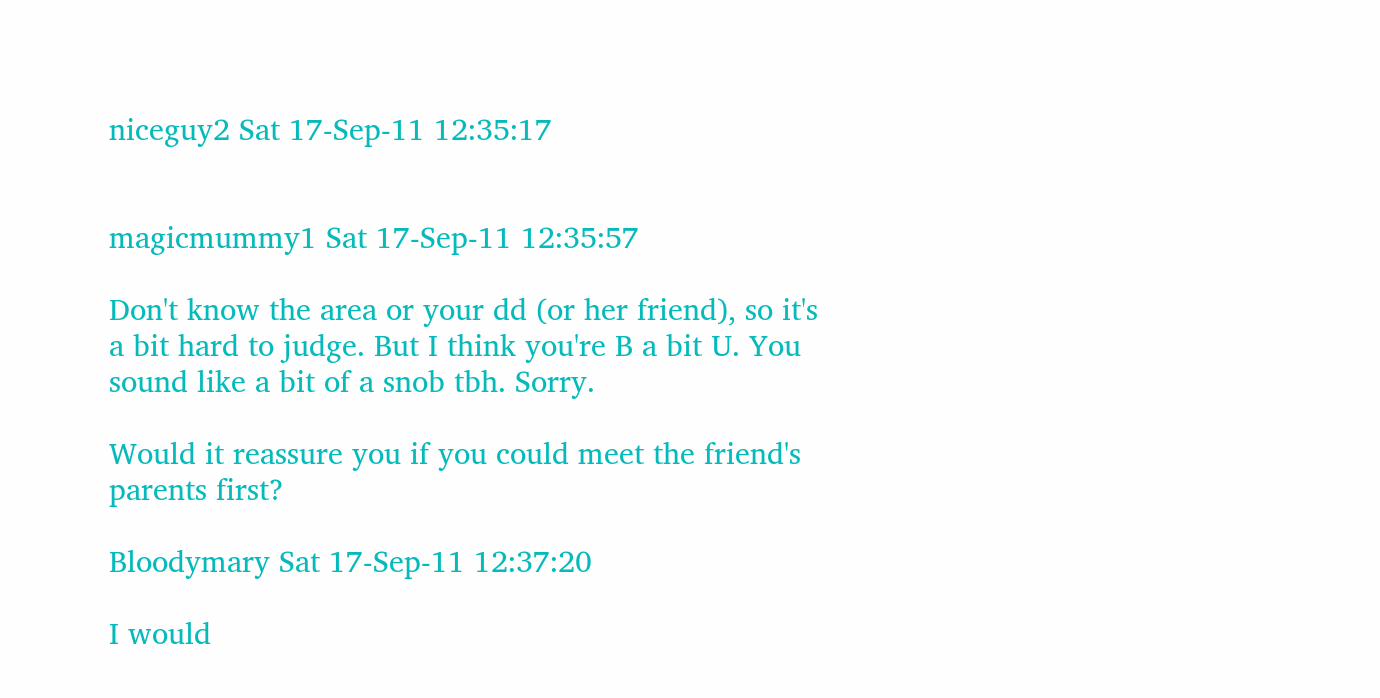niceguy2 Sat 17-Sep-11 12:35:17


magicmummy1 Sat 17-Sep-11 12:35:57

Don't know the area or your dd (or her friend), so it's a bit hard to judge. But I think you're B a bit U. You sound like a bit of a snob tbh. Sorry.

Would it reassure you if you could meet the friend's parents first?

Bloodymary Sat 17-Sep-11 12:37:20

I would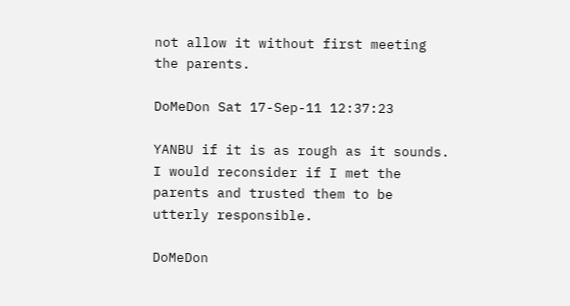not allow it without first meeting the parents.

DoMeDon Sat 17-Sep-11 12:37:23

YANBU if it is as rough as it sounds. I would reconsider if I met the parents and trusted them to be utterly responsible.

DoMeDon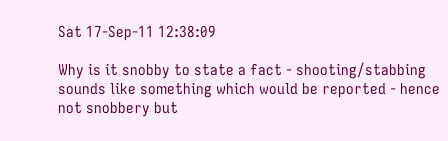Sat 17-Sep-11 12:38:09

Why is it snobby to state a fact - shooting/stabbing sounds like something which would be reported - hence not snobbery but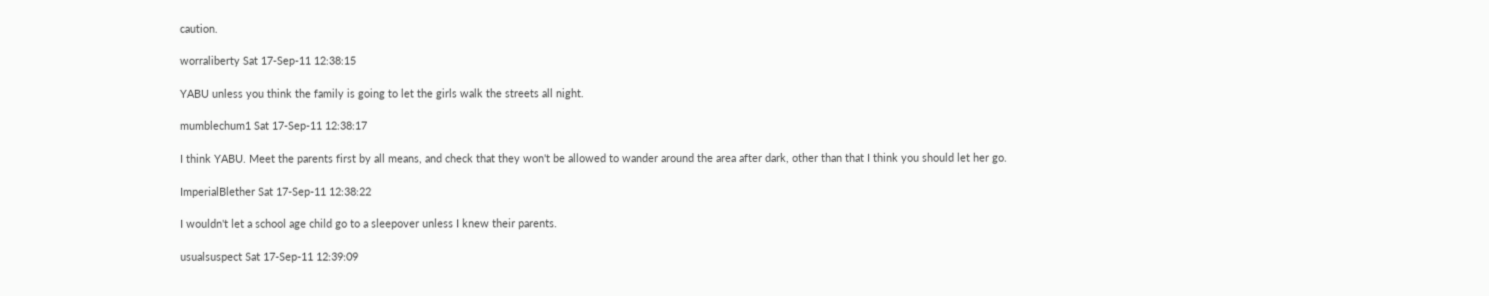caution.

worraliberty Sat 17-Sep-11 12:38:15

YABU unless you think the family is going to let the girls walk the streets all night.

mumblechum1 Sat 17-Sep-11 12:38:17

I think YABU. Meet the parents first by all means, and check that they won't be allowed to wander around the area after dark, other than that I think you should let her go.

ImperialBlether Sat 17-Sep-11 12:38:22

I wouldn't let a school age child go to a sleepover unless I knew their parents.

usualsuspect Sat 17-Sep-11 12:39:09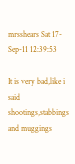mrsshears Sat 17-Sep-11 12:39:53

It is very bad,like i said shootings,stabbings and muggings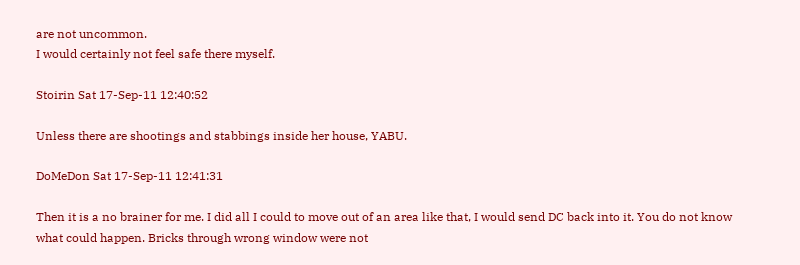are not uncommon.
I would certainly not feel safe there myself.

Stoirin Sat 17-Sep-11 12:40:52

Unless there are shootings and stabbings inside her house, YABU.

DoMeDon Sat 17-Sep-11 12:41:31

Then it is a no brainer for me. I did all I could to move out of an area like that, I would send DC back into it. You do not know what could happen. Bricks through wrong window were not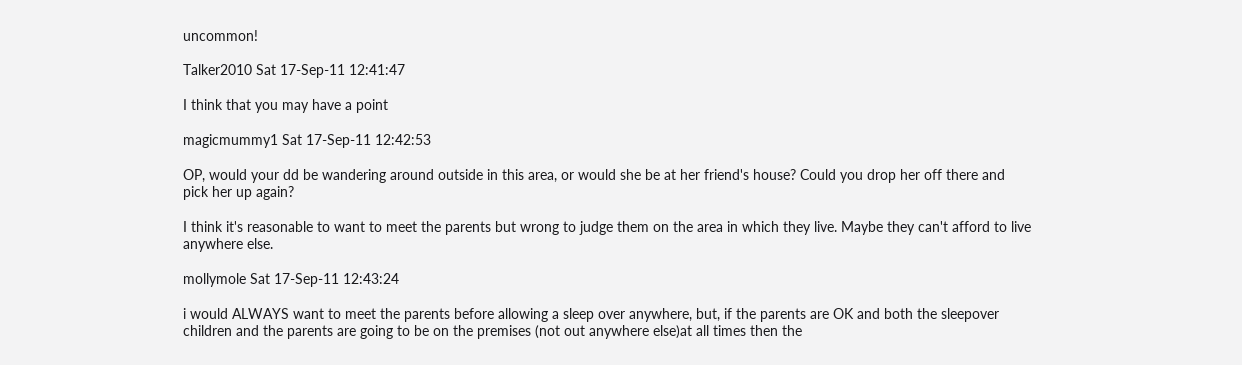uncommon!

Talker2010 Sat 17-Sep-11 12:41:47

I think that you may have a point

magicmummy1 Sat 17-Sep-11 12:42:53

OP, would your dd be wandering around outside in this area, or would she be at her friend's house? Could you drop her off there and pick her up again?

I think it's reasonable to want to meet the parents but wrong to judge them on the area in which they live. Maybe they can't afford to live anywhere else.

mollymole Sat 17-Sep-11 12:43:24

i would ALWAYS want to meet the parents before allowing a sleep over anywhere, but, if the parents are OK and both the sleepover children and the parents are going to be on the premises (not out anywhere else)at all times then the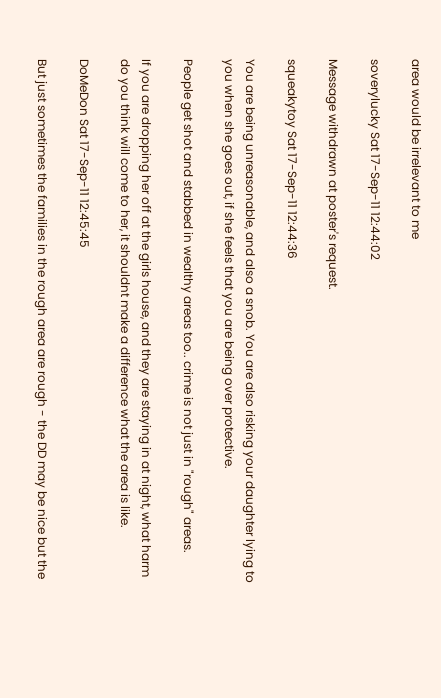area would be irrelevant to me

soverylucky Sat 17-Sep-11 12:44:02

Message withdrawn at poster's request.

squeakytoy Sat 17-Sep-11 12:44:36

You are being unreasonable, and also a snob. You are also risking your daughter lying to you when she goes out, if she feels that you are being over protective.

People get shot and stabbed in wealthy areas too.. crime is not just in "rough" areas.

If you are dropping her off at the girls house, and they are staying in at night, what harm do you think will come to her, it shouldnt make a difference what the area is like.

DoMeDon Sat 17-Sep-11 12:45:45

But just sometimes the families in the rough area are rough - the DD may be nice but the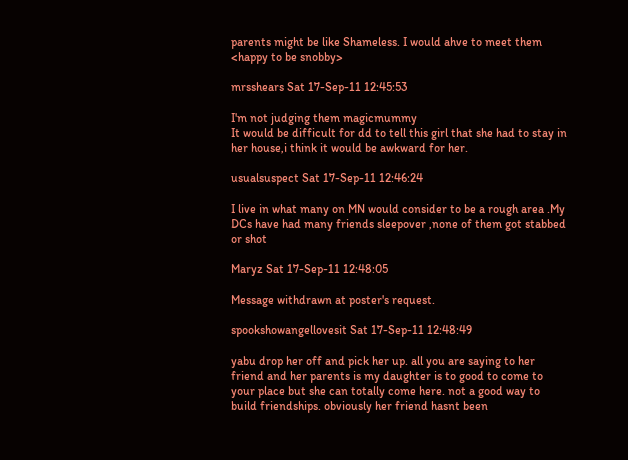parents might be like Shameless. I would ahve to meet them <happy to be snobby>

mrsshears Sat 17-Sep-11 12:45:53

I'm not judging them magicmummy
It would be difficult for dd to tell this girl that she had to stay in her house,i think it would be awkward for her.

usualsuspect Sat 17-Sep-11 12:46:24

I live in what many on MN would consider to be a rough area .My DCs have had many friends sleepover ,none of them got stabbed or shot

Maryz Sat 17-Sep-11 12:48:05

Message withdrawn at poster's request.

spookshowangellovesit Sat 17-Sep-11 12:48:49

yabu drop her off and pick her up. all you are saying to her friend and her parents is my daughter is to good to come to your place but she can totally come here. not a good way to build friendships. obviously her friend hasnt been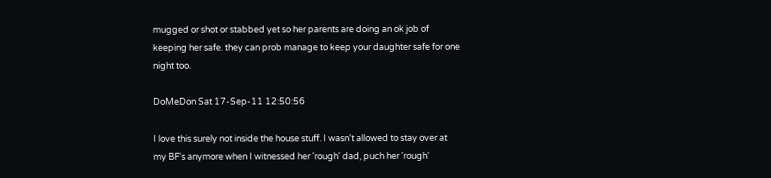mugged or shot or stabbed yet so her parents are doing an ok job of keeping her safe. they can prob manage to keep your daughter safe for one night too.

DoMeDon Sat 17-Sep-11 12:50:56

I love this surely not inside the house stuff. I wasn't allowed to stay over at my BF's anymore when I witnessed her 'rough' dad, puch her 'rough'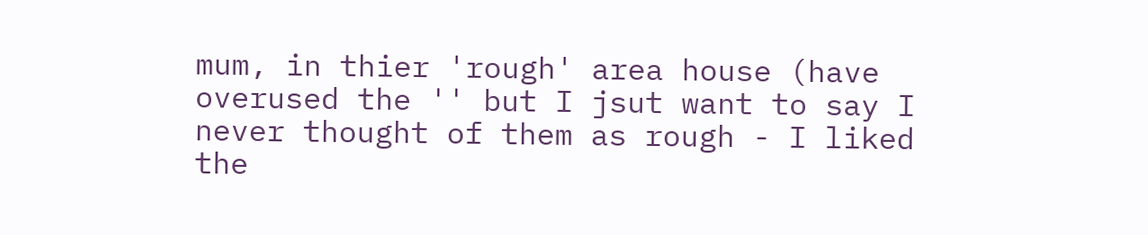mum, in thier 'rough' area house (have overused the '' but I jsut want to say I never thought of them as rough - I liked the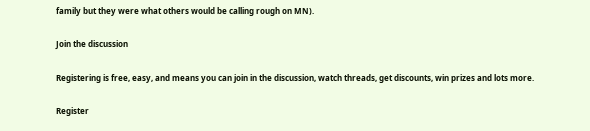family but they were what others would be calling rough on MN).

Join the discussion

Registering is free, easy, and means you can join in the discussion, watch threads, get discounts, win prizes and lots more.

Register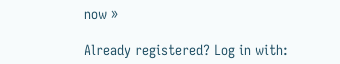now »

Already registered? Log in with: